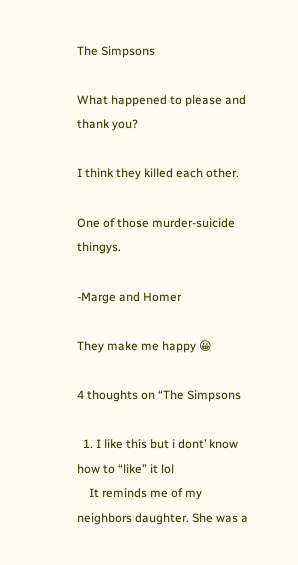The Simpsons

What happened to please and thank you?

I think they killed each other.

One of those murder-suicide thingys.

-Marge and Homer

They make me happy 😀

4 thoughts on “The Simpsons

  1. I like this but i dont’ know how to “like” it lol
    It reminds me of my neighbors daughter. She was a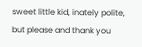sweet little kid, inately polite, but please and thank you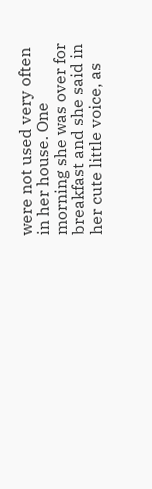were not used very often in her house. One morning she was over for breakfast and she said in her cute little voice, as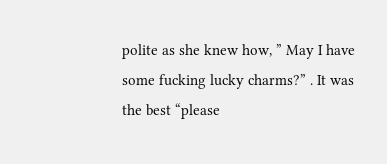polite as she knew how, ” May I have some fucking lucky charms?” . It was the best “please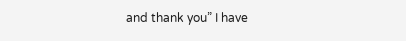and thank you” I have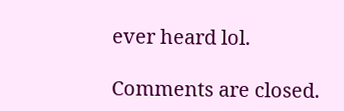ever heard lol.

Comments are closed.